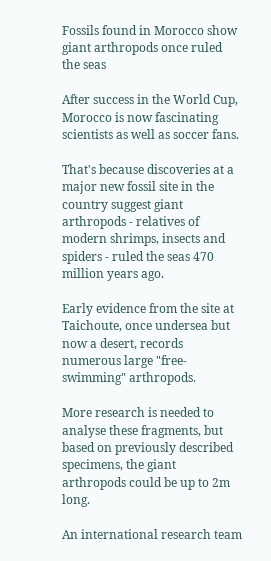Fossils found in Morocco show giant arthropods once ruled the seas

After success in the World Cup, Morocco is now fascinating scientists as well as soccer fans.

That's because discoveries at a major new fossil site in the country suggest giant arthropods - relatives of modern shrimps, insects and spiders - ruled the seas 470 million years ago.

Early evidence from the site at Taichoute, once undersea but now a desert, records numerous large "free-swimming" arthropods.

More research is needed to analyse these fragments, but based on previously described specimens, the giant arthropods could be up to 2m long.

An international research team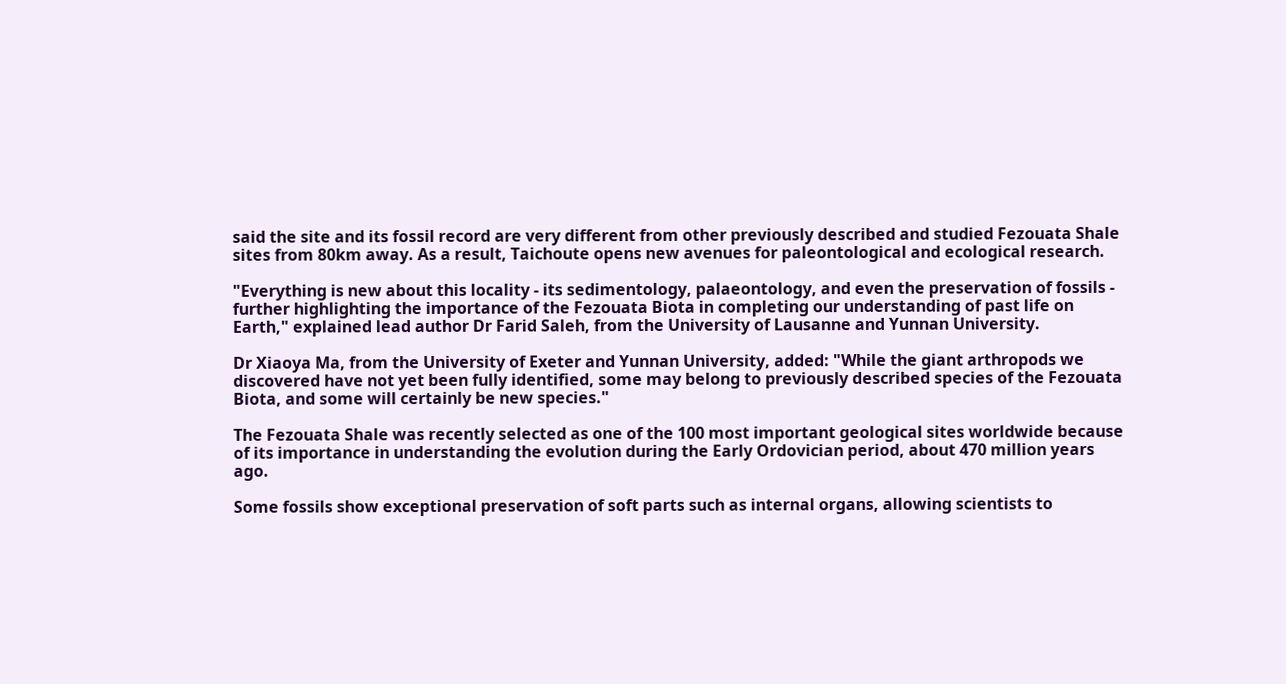said the site and its fossil record are very different from other previously described and studied Fezouata Shale sites from 80km away. As a result, Taichoute opens new avenues for paleontological and ecological research.

"Everything is new about this locality - its sedimentology, palaeontology, and even the preservation of fossils - further highlighting the importance of the Fezouata Biota in completing our understanding of past life on Earth," explained lead author Dr Farid Saleh, from the University of Lausanne and Yunnan University.

Dr Xiaoya Ma, from the University of Exeter and Yunnan University, added: "While the giant arthropods we discovered have not yet been fully identified, some may belong to previously described species of the Fezouata Biota, and some will certainly be new species."

The Fezouata Shale was recently selected as one of the 100 most important geological sites worldwide because of its importance in understanding the evolution during the Early Ordovician period, about 470 million years ago.

Some fossils show exceptional preservation of soft parts such as internal organs, allowing scientists to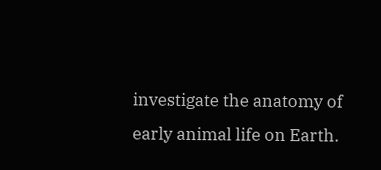investigate the anatomy of early animal life on Earth.